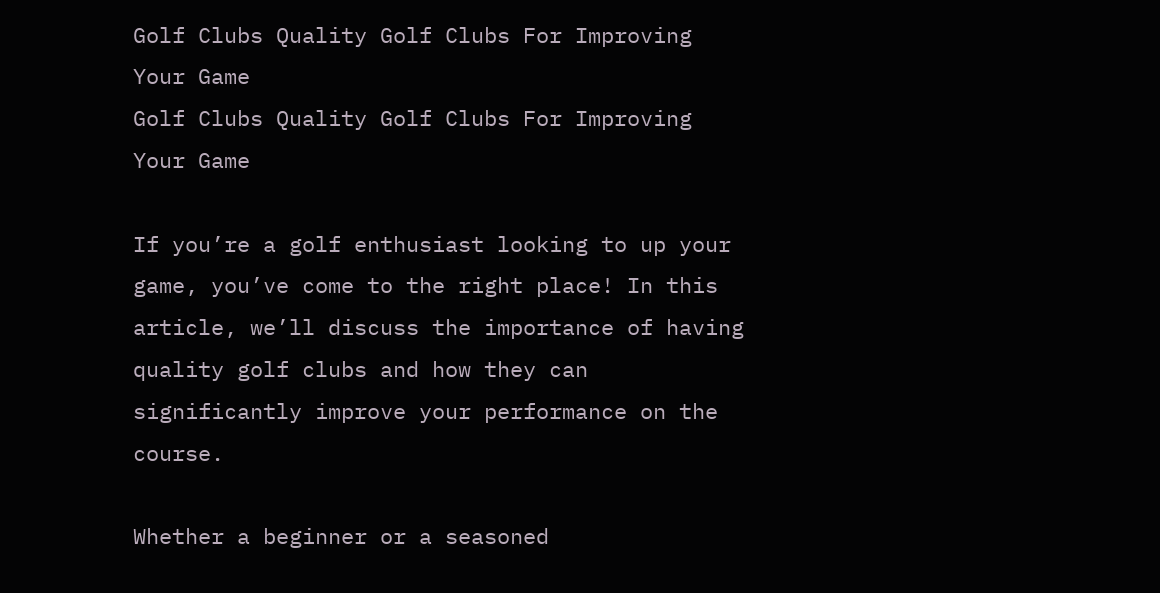Golf Clubs Quality Golf Clubs For Improving Your Game
Golf Clubs Quality Golf Clubs For Improving Your Game

If you’re a golf enthusiast looking to up your game, you’ve come to the right place! In this article, we’ll discuss the importance of having quality golf clubs and how they can significantly improve your performance on the course.

Whether a beginner or a seasoned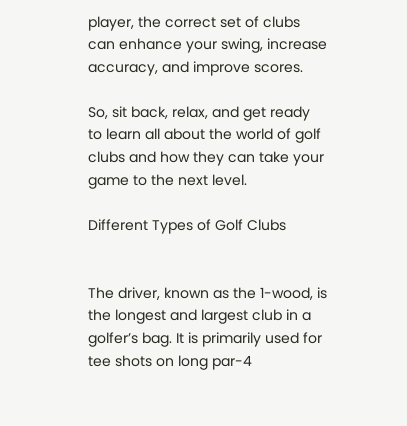player, the correct set of clubs can enhance your swing, increase accuracy, and improve scores.

So, sit back, relax, and get ready to learn all about the world of golf clubs and how they can take your game to the next level.

Different Types of Golf Clubs


The driver, known as the 1-wood, is the longest and largest club in a golfer’s bag. It is primarily used for tee shots on long par-4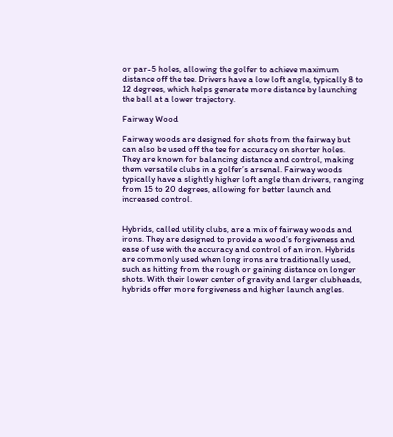or par-5 holes, allowing the golfer to achieve maximum distance off the tee. Drivers have a low loft angle, typically 8 to 12 degrees, which helps generate more distance by launching the ball at a lower trajectory.

Fairway Wood

Fairway woods are designed for shots from the fairway but can also be used off the tee for accuracy on shorter holes. They are known for balancing distance and control, making them versatile clubs in a golfer’s arsenal. Fairway woods typically have a slightly higher loft angle than drivers, ranging from 15 to 20 degrees, allowing for better launch and increased control.


Hybrids, called utility clubs, are a mix of fairway woods and irons. They are designed to provide a wood’s forgiveness and ease of use with the accuracy and control of an iron. Hybrids are commonly used when long irons are traditionally used, such as hitting from the rough or gaining distance on longer shots. With their lower center of gravity and larger clubheads, hybrids offer more forgiveness and higher launch angles.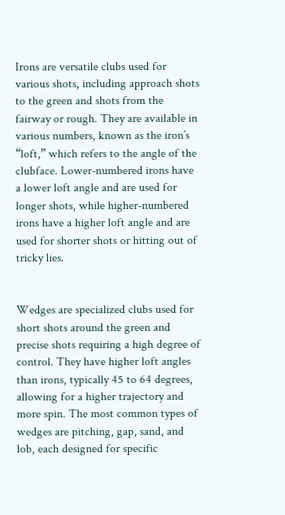Irons are versatile clubs used for various shots, including approach shots to the green and shots from the fairway or rough. They are available in various numbers, known as the iron’s “loft,” which refers to the angle of the clubface. Lower-numbered irons have a lower loft angle and are used for longer shots, while higher-numbered irons have a higher loft angle and are used for shorter shots or hitting out of tricky lies.


Wedges are specialized clubs used for short shots around the green and precise shots requiring a high degree of control. They have higher loft angles than irons, typically 45 to 64 degrees, allowing for a higher trajectory and more spin. The most common types of wedges are pitching, gap, sand, and lob, each designed for specific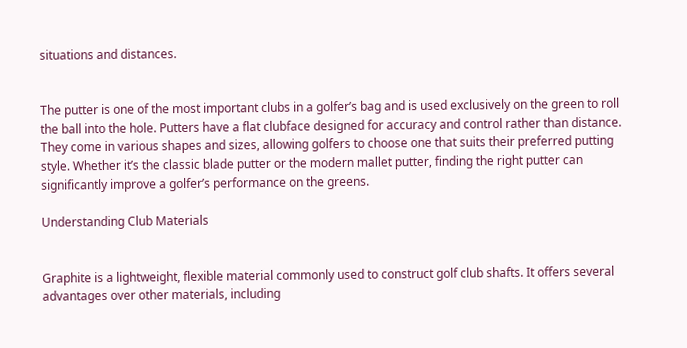situations and distances.


The putter is one of the most important clubs in a golfer’s bag and is used exclusively on the green to roll the ball into the hole. Putters have a flat clubface designed for accuracy and control rather than distance. They come in various shapes and sizes, allowing golfers to choose one that suits their preferred putting style. Whether it’s the classic blade putter or the modern mallet putter, finding the right putter can significantly improve a golfer’s performance on the greens.

Understanding Club Materials


Graphite is a lightweight, flexible material commonly used to construct golf club shafts. It offers several advantages over other materials, including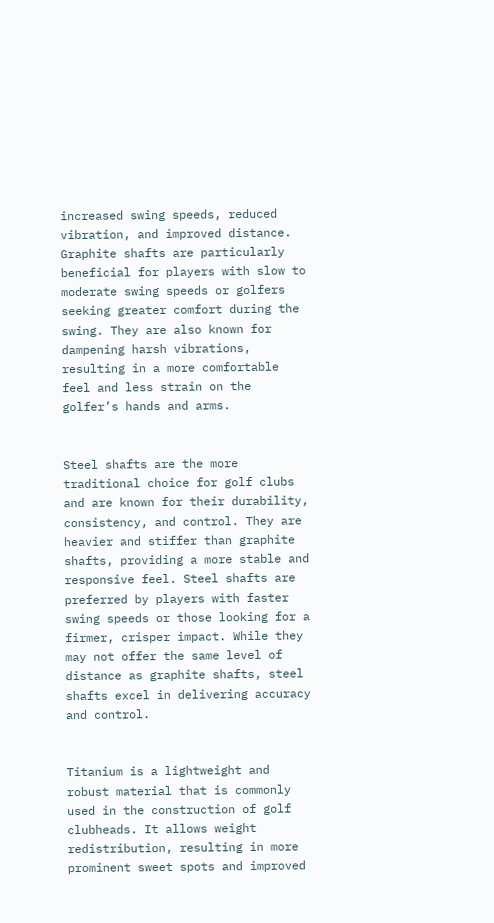increased swing speeds, reduced vibration, and improved distance. Graphite shafts are particularly beneficial for players with slow to moderate swing speeds or golfers seeking greater comfort during the swing. They are also known for dampening harsh vibrations, resulting in a more comfortable feel and less strain on the golfer’s hands and arms.


Steel shafts are the more traditional choice for golf clubs and are known for their durability, consistency, and control. They are heavier and stiffer than graphite shafts, providing a more stable and responsive feel. Steel shafts are preferred by players with faster swing speeds or those looking for a firmer, crisper impact. While they may not offer the same level of distance as graphite shafts, steel shafts excel in delivering accuracy and control.


Titanium is a lightweight and robust material that is commonly used in the construction of golf clubheads. It allows weight redistribution, resulting in more prominent sweet spots and improved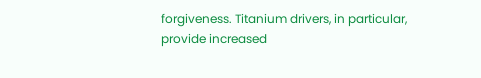forgiveness. Titanium drivers, in particular, provide increased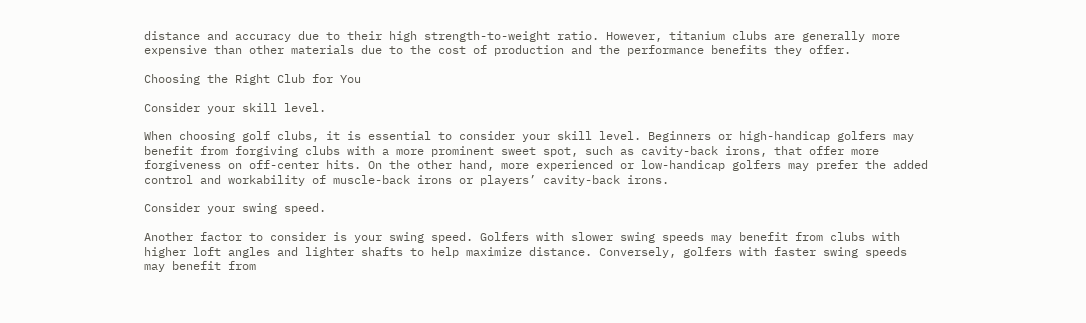distance and accuracy due to their high strength-to-weight ratio. However, titanium clubs are generally more expensive than other materials due to the cost of production and the performance benefits they offer.

Choosing the Right Club for You

Consider your skill level.

When choosing golf clubs, it is essential to consider your skill level. Beginners or high-handicap golfers may benefit from forgiving clubs with a more prominent sweet spot, such as cavity-back irons, that offer more forgiveness on off-center hits. On the other hand, more experienced or low-handicap golfers may prefer the added control and workability of muscle-back irons or players’ cavity-back irons.

Consider your swing speed.

Another factor to consider is your swing speed. Golfers with slower swing speeds may benefit from clubs with higher loft angles and lighter shafts to help maximize distance. Conversely, golfers with faster swing speeds may benefit from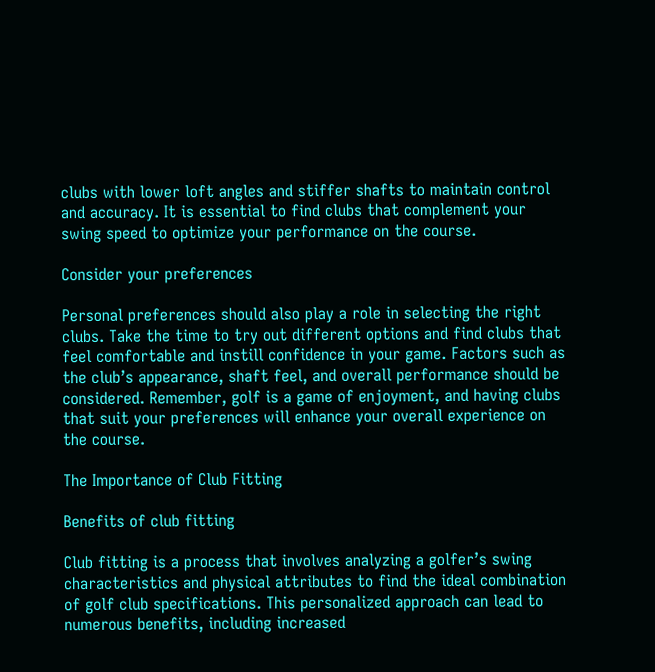clubs with lower loft angles and stiffer shafts to maintain control and accuracy. It is essential to find clubs that complement your swing speed to optimize your performance on the course.

Consider your preferences

Personal preferences should also play a role in selecting the right clubs. Take the time to try out different options and find clubs that feel comfortable and instill confidence in your game. Factors such as the club’s appearance, shaft feel, and overall performance should be considered. Remember, golf is a game of enjoyment, and having clubs that suit your preferences will enhance your overall experience on the course.

The Importance of Club Fitting

Benefits of club fitting

Club fitting is a process that involves analyzing a golfer’s swing characteristics and physical attributes to find the ideal combination of golf club specifications. This personalized approach can lead to numerous benefits, including increased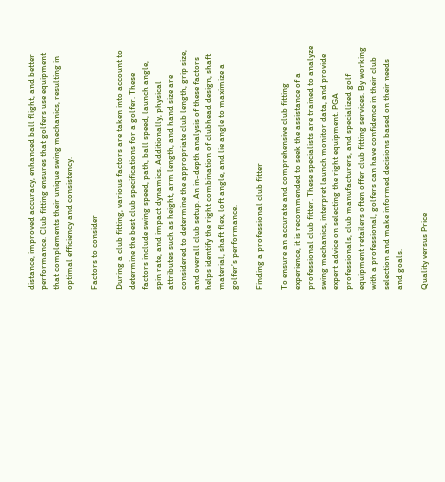distance, improved accuracy, enhanced ball flight, and better performance. Club fitting ensures that golfers use equipment that complements their unique swing mechanics, resulting in optimal efficiency and consistency.

Factors to consider

During a club fitting, various factors are taken into account to determine the best club specifications for a golfer. These factors include swing speed, path, ball speed, launch angle, spin rate, and impact dynamics. Additionally, physical attributes such as height, arm length, and hand size are considered to determine the appropriate club length, grip size, and overall club setup. An in-depth analysis of these factors helps identify the right combination of clubhead design, shaft material, shaft flex, loft angle, and lie angle to maximize a golfer’s performance.

Finding a professional club fitter

To ensure an accurate and comprehensive club fitting experience, it is recommended to seek the assistance of a professional club fitter. These specialists are trained to analyze swing mechanics, interpret launch monitor data, and provide expert advice on selecting the right equipment. PGA professionals, club manufacturers, and specialized golf equipment retailers often offer club fitting services. By working with a professional, golfers can have confidence in their club selection and make informed decisions based on their needs and goals.

Quality versus Price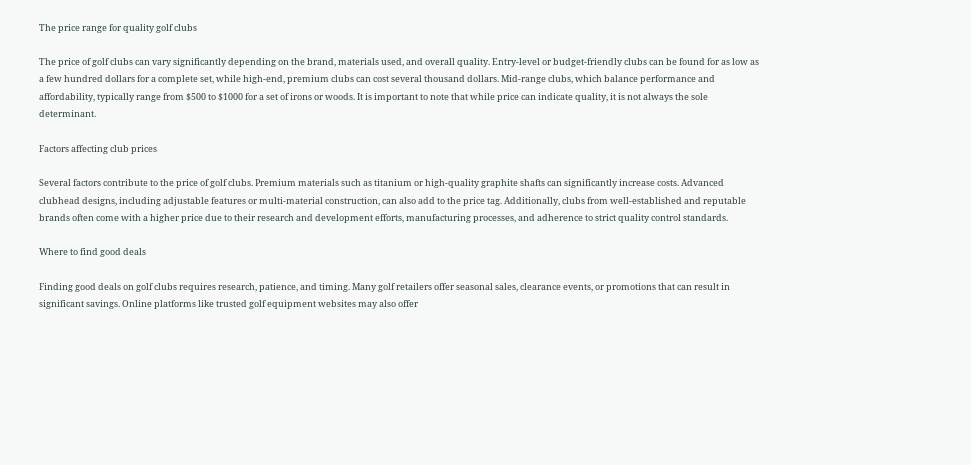The price range for quality golf clubs

The price of golf clubs can vary significantly depending on the brand, materials used, and overall quality. Entry-level or budget-friendly clubs can be found for as low as a few hundred dollars for a complete set, while high-end, premium clubs can cost several thousand dollars. Mid-range clubs, which balance performance and affordability, typically range from $500 to $1000 for a set of irons or woods. It is important to note that while price can indicate quality, it is not always the sole determinant.

Factors affecting club prices

Several factors contribute to the price of golf clubs. Premium materials such as titanium or high-quality graphite shafts can significantly increase costs. Advanced clubhead designs, including adjustable features or multi-material construction, can also add to the price tag. Additionally, clubs from well-established and reputable brands often come with a higher price due to their research and development efforts, manufacturing processes, and adherence to strict quality control standards.

Where to find good deals

Finding good deals on golf clubs requires research, patience, and timing. Many golf retailers offer seasonal sales, clearance events, or promotions that can result in significant savings. Online platforms like trusted golf equipment websites may also offer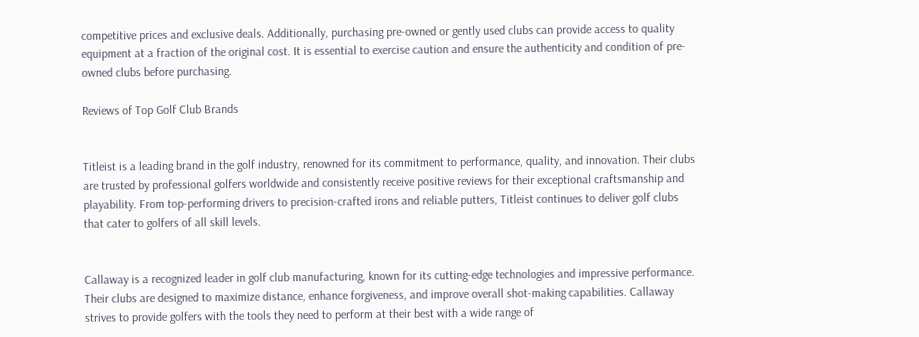competitive prices and exclusive deals. Additionally, purchasing pre-owned or gently used clubs can provide access to quality equipment at a fraction of the original cost. It is essential to exercise caution and ensure the authenticity and condition of pre-owned clubs before purchasing.

Reviews of Top Golf Club Brands


Titleist is a leading brand in the golf industry, renowned for its commitment to performance, quality, and innovation. Their clubs are trusted by professional golfers worldwide and consistently receive positive reviews for their exceptional craftsmanship and playability. From top-performing drivers to precision-crafted irons and reliable putters, Titleist continues to deliver golf clubs that cater to golfers of all skill levels.


Callaway is a recognized leader in golf club manufacturing, known for its cutting-edge technologies and impressive performance. Their clubs are designed to maximize distance, enhance forgiveness, and improve overall shot-making capabilities. Callaway strives to provide golfers with the tools they need to perform at their best with a wide range of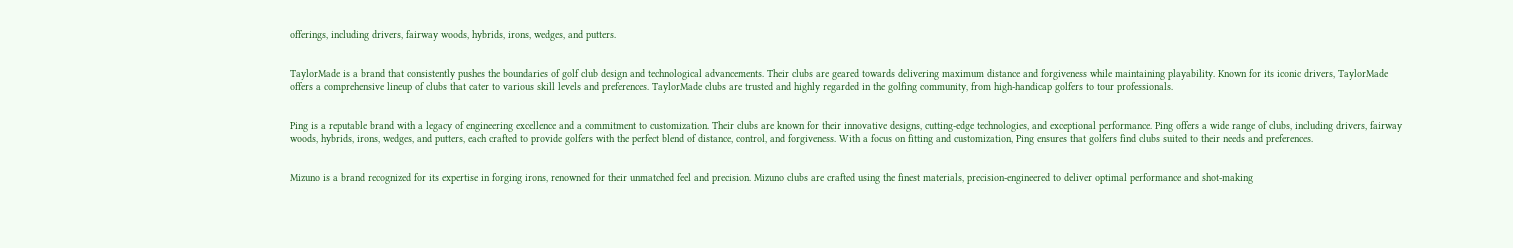offerings, including drivers, fairway woods, hybrids, irons, wedges, and putters.


TaylorMade is a brand that consistently pushes the boundaries of golf club design and technological advancements. Their clubs are geared towards delivering maximum distance and forgiveness while maintaining playability. Known for its iconic drivers, TaylorMade offers a comprehensive lineup of clubs that cater to various skill levels and preferences. TaylorMade clubs are trusted and highly regarded in the golfing community, from high-handicap golfers to tour professionals.


Ping is a reputable brand with a legacy of engineering excellence and a commitment to customization. Their clubs are known for their innovative designs, cutting-edge technologies, and exceptional performance. Ping offers a wide range of clubs, including drivers, fairway woods, hybrids, irons, wedges, and putters, each crafted to provide golfers with the perfect blend of distance, control, and forgiveness. With a focus on fitting and customization, Ping ensures that golfers find clubs suited to their needs and preferences.


Mizuno is a brand recognized for its expertise in forging irons, renowned for their unmatched feel and precision. Mizuno clubs are crafted using the finest materials, precision-engineered to deliver optimal performance and shot-making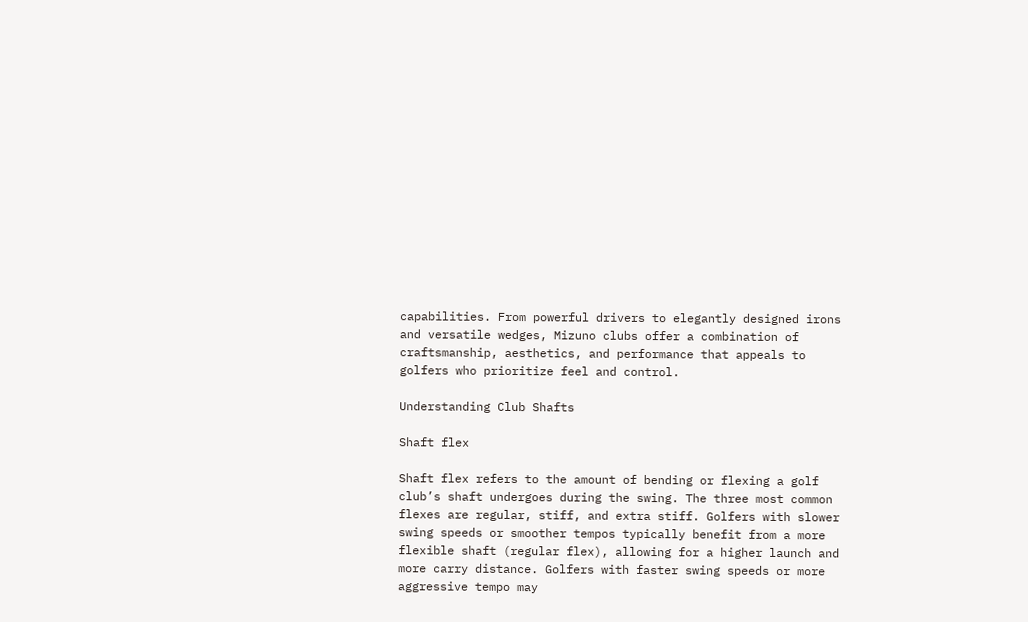capabilities. From powerful drivers to elegantly designed irons and versatile wedges, Mizuno clubs offer a combination of craftsmanship, aesthetics, and performance that appeals to golfers who prioritize feel and control.

Understanding Club Shafts

Shaft flex

Shaft flex refers to the amount of bending or flexing a golf club’s shaft undergoes during the swing. The three most common flexes are regular, stiff, and extra stiff. Golfers with slower swing speeds or smoother tempos typically benefit from a more flexible shaft (regular flex), allowing for a higher launch and more carry distance. Golfers with faster swing speeds or more aggressive tempo may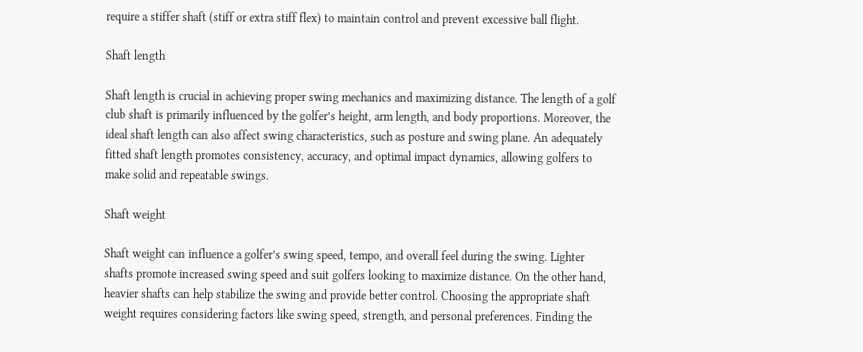require a stiffer shaft (stiff or extra stiff flex) to maintain control and prevent excessive ball flight.

Shaft length

Shaft length is crucial in achieving proper swing mechanics and maximizing distance. The length of a golf club shaft is primarily influenced by the golfer’s height, arm length, and body proportions. Moreover, the ideal shaft length can also affect swing characteristics, such as posture and swing plane. An adequately fitted shaft length promotes consistency, accuracy, and optimal impact dynamics, allowing golfers to make solid and repeatable swings.

Shaft weight

Shaft weight can influence a golfer’s swing speed, tempo, and overall feel during the swing. Lighter shafts promote increased swing speed and suit golfers looking to maximize distance. On the other hand, heavier shafts can help stabilize the swing and provide better control. Choosing the appropriate shaft weight requires considering factors like swing speed, strength, and personal preferences. Finding the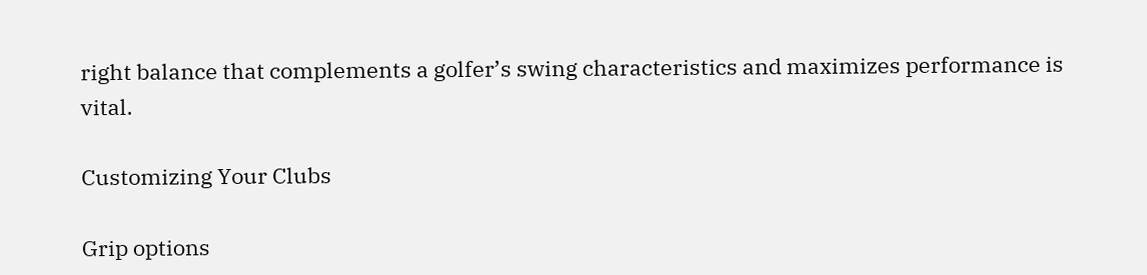right balance that complements a golfer’s swing characteristics and maximizes performance is vital.

Customizing Your Clubs

Grip options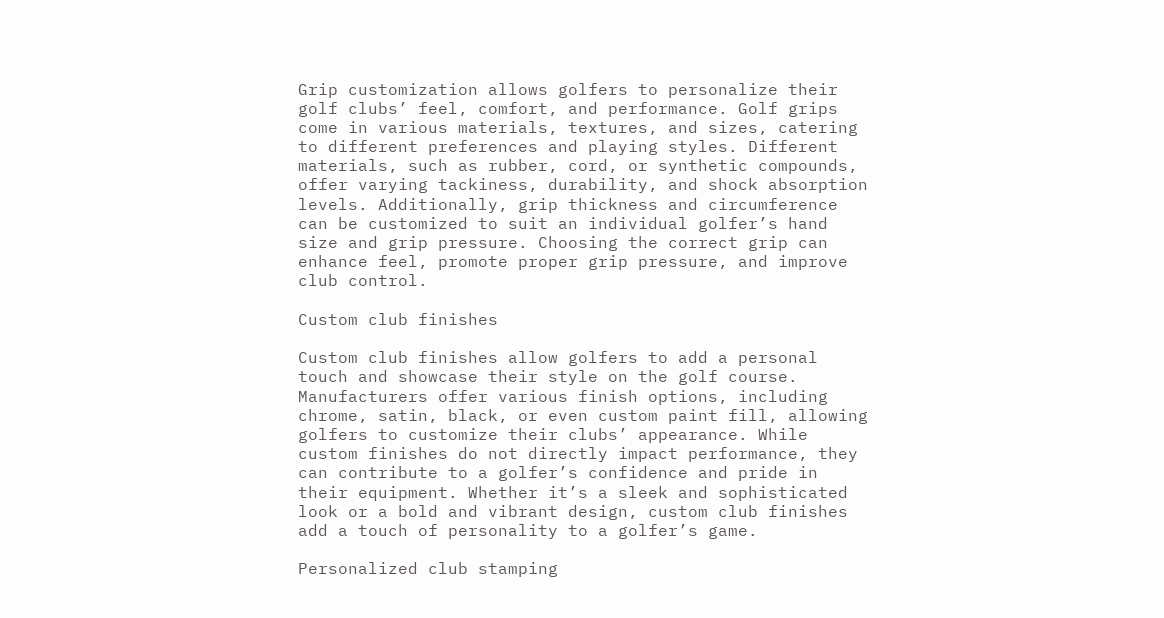Grip customization allows golfers to personalize their golf clubs’ feel, comfort, and performance. Golf grips come in various materials, textures, and sizes, catering to different preferences and playing styles. Different materials, such as rubber, cord, or synthetic compounds, offer varying tackiness, durability, and shock absorption levels. Additionally, grip thickness and circumference can be customized to suit an individual golfer’s hand size and grip pressure. Choosing the correct grip can enhance feel, promote proper grip pressure, and improve club control.

Custom club finishes

Custom club finishes allow golfers to add a personal touch and showcase their style on the golf course. Manufacturers offer various finish options, including chrome, satin, black, or even custom paint fill, allowing golfers to customize their clubs’ appearance. While custom finishes do not directly impact performance, they can contribute to a golfer’s confidence and pride in their equipment. Whether it’s a sleek and sophisticated look or a bold and vibrant design, custom club finishes add a touch of personality to a golfer’s game.

Personalized club stamping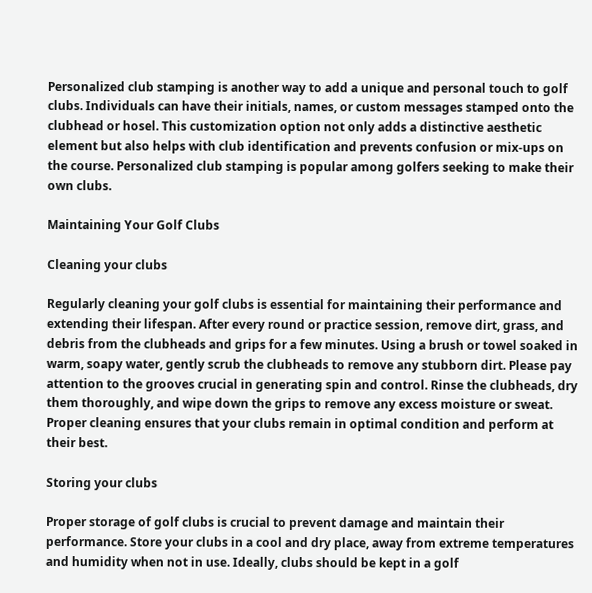Personalized club stamping is another way to add a unique and personal touch to golf clubs. Individuals can have their initials, names, or custom messages stamped onto the clubhead or hosel. This customization option not only adds a distinctive aesthetic element but also helps with club identification and prevents confusion or mix-ups on the course. Personalized club stamping is popular among golfers seeking to make their own clubs.

Maintaining Your Golf Clubs

Cleaning your clubs

Regularly cleaning your golf clubs is essential for maintaining their performance and extending their lifespan. After every round or practice session, remove dirt, grass, and debris from the clubheads and grips for a few minutes. Using a brush or towel soaked in warm, soapy water, gently scrub the clubheads to remove any stubborn dirt. Please pay attention to the grooves crucial in generating spin and control. Rinse the clubheads, dry them thoroughly, and wipe down the grips to remove any excess moisture or sweat. Proper cleaning ensures that your clubs remain in optimal condition and perform at their best.

Storing your clubs

Proper storage of golf clubs is crucial to prevent damage and maintain their performance. Store your clubs in a cool and dry place, away from extreme temperatures and humidity when not in use. Ideally, clubs should be kept in a golf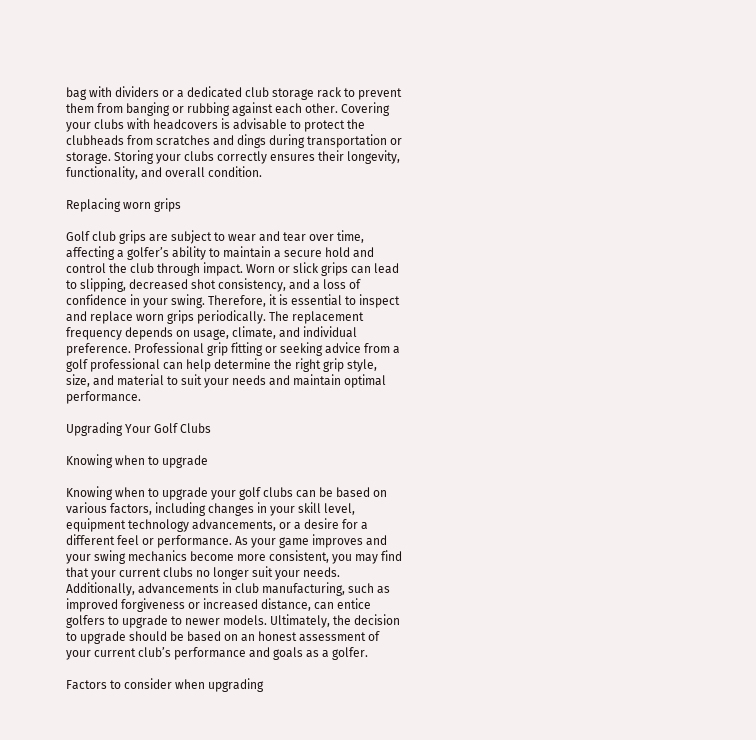bag with dividers or a dedicated club storage rack to prevent them from banging or rubbing against each other. Covering your clubs with headcovers is advisable to protect the clubheads from scratches and dings during transportation or storage. Storing your clubs correctly ensures their longevity, functionality, and overall condition.

Replacing worn grips

Golf club grips are subject to wear and tear over time, affecting a golfer’s ability to maintain a secure hold and control the club through impact. Worn or slick grips can lead to slipping, decreased shot consistency, and a loss of confidence in your swing. Therefore, it is essential to inspect and replace worn grips periodically. The replacement frequency depends on usage, climate, and individual preference. Professional grip fitting or seeking advice from a golf professional can help determine the right grip style, size, and material to suit your needs and maintain optimal performance.

Upgrading Your Golf Clubs

Knowing when to upgrade

Knowing when to upgrade your golf clubs can be based on various factors, including changes in your skill level, equipment technology advancements, or a desire for a different feel or performance. As your game improves and your swing mechanics become more consistent, you may find that your current clubs no longer suit your needs. Additionally, advancements in club manufacturing, such as improved forgiveness or increased distance, can entice golfers to upgrade to newer models. Ultimately, the decision to upgrade should be based on an honest assessment of your current club’s performance and goals as a golfer.

Factors to consider when upgrading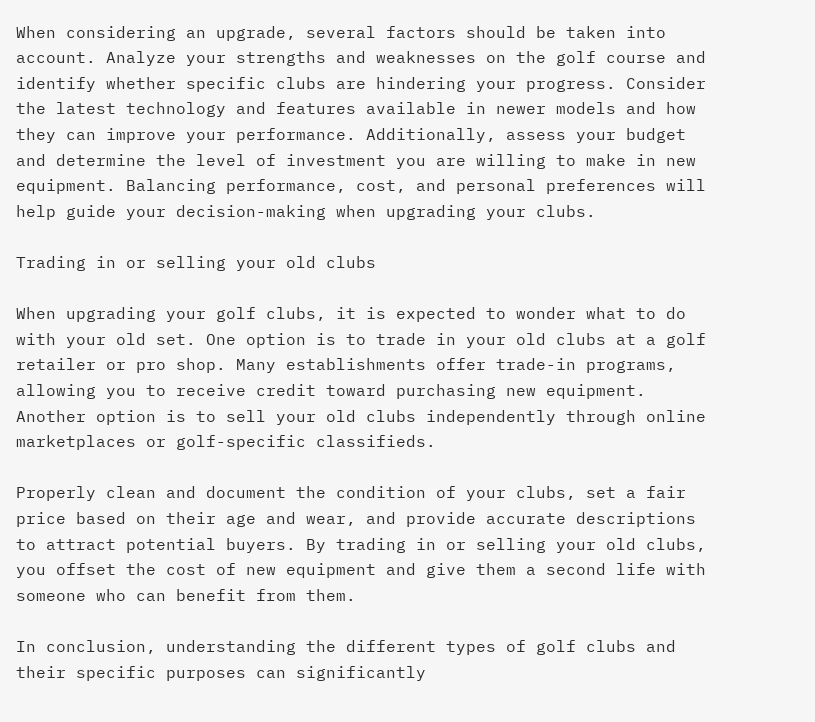When considering an upgrade, several factors should be taken into account. Analyze your strengths and weaknesses on the golf course and identify whether specific clubs are hindering your progress. Consider the latest technology and features available in newer models and how they can improve your performance. Additionally, assess your budget and determine the level of investment you are willing to make in new equipment. Balancing performance, cost, and personal preferences will help guide your decision-making when upgrading your clubs.

Trading in or selling your old clubs

When upgrading your golf clubs, it is expected to wonder what to do with your old set. One option is to trade in your old clubs at a golf retailer or pro shop. Many establishments offer trade-in programs, allowing you to receive credit toward purchasing new equipment. Another option is to sell your old clubs independently through online marketplaces or golf-specific classifieds.

Properly clean and document the condition of your clubs, set a fair price based on their age and wear, and provide accurate descriptions to attract potential buyers. By trading in or selling your old clubs, you offset the cost of new equipment and give them a second life with someone who can benefit from them.

In conclusion, understanding the different types of golf clubs and their specific purposes can significantly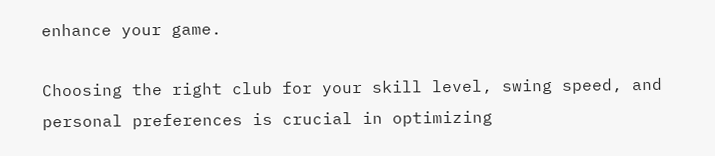enhance your game.

Choosing the right club for your skill level, swing speed, and personal preferences is crucial in optimizing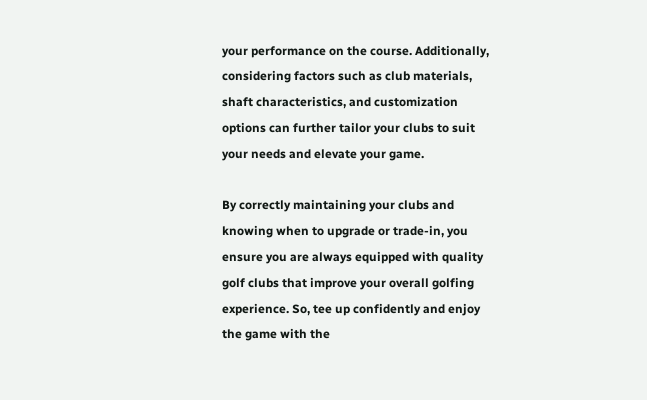your performance on the course. Additionally, considering factors such as club materials, shaft characteristics, and customization options can further tailor your clubs to suit your needs and elevate your game.

By correctly maintaining your clubs and knowing when to upgrade or trade-in, you ensure you are always equipped with quality golf clubs that improve your overall golfing experience. So, tee up confidently and enjoy the game with the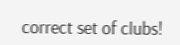correct set of clubs!